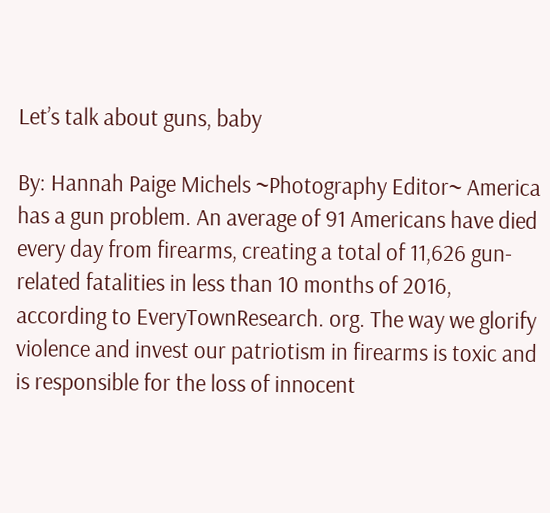Let’s talk about guns, baby

By: Hannah Paige Michels ~Photography Editor~ America has a gun problem. An average of 91 Americans have died every day from firearms, creating a total of 11,626 gun-related fatalities in less than 10 months of 2016, according to EveryTownResearch. org. The way we glorify violence and invest our patriotism in firearms is toxic and is responsible for the loss of innocent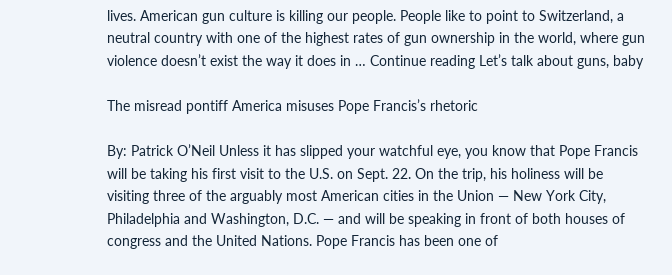lives. American gun culture is killing our people. People like to point to Switzerland, a neutral country with one of the highest rates of gun ownership in the world, where gun violence doesn’t exist the way it does in … Continue reading Let’s talk about guns, baby

The misread pontiff America misuses Pope Francis’s rhetoric

By: Patrick O’Neil Unless it has slipped your watchful eye, you know that Pope Francis will be taking his first visit to the U.S. on Sept. 22. On the trip, his holiness will be visiting three of the arguably most American cities in the Union — New York City, Philadelphia and Washington, D.C. — and will be speaking in front of both houses of congress and the United Nations. Pope Francis has been one of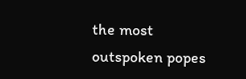the most outspoken popes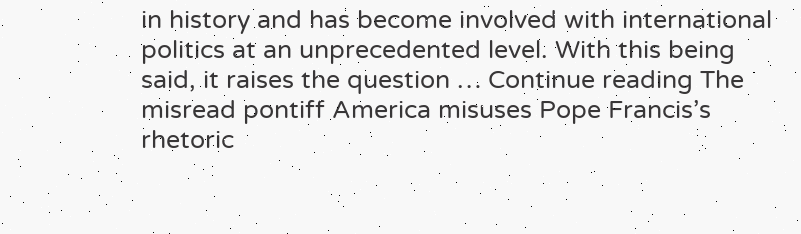in history and has become involved with international politics at an unprecedented level. With this being said, it raises the question … Continue reading The misread pontiff America misuses Pope Francis’s rhetoric